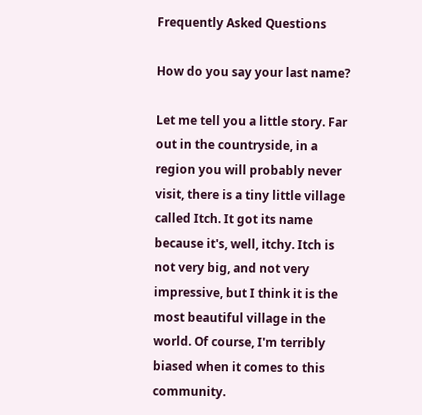Frequently Asked Questions

How do you say your last name?

Let me tell you a little story. Far out in the countryside, in a region you will probably never visit, there is a tiny little village called Itch. It got its name because it's, well, itchy. Itch is not very big, and not very impressive, but I think it is the most beautiful village in the world. Of course, I'm terribly biased when it comes to this community.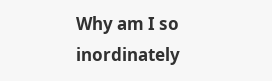Why am I so inordinately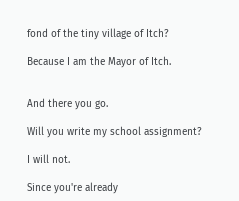fond of the tiny village of Itch?

Because I am the Mayor of Itch.


And there you go.

Will you write my school assignment?

I will not.

Since you're already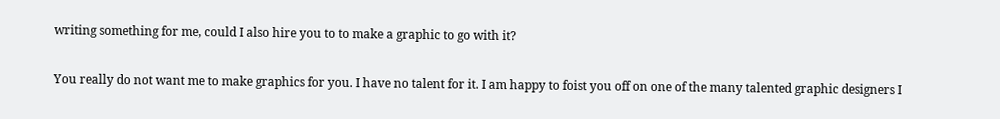writing something for me, could I also hire you to to make a graphic to go with it?

You really do not want me to make graphics for you. I have no talent for it. I am happy to foist you off on one of the many talented graphic designers I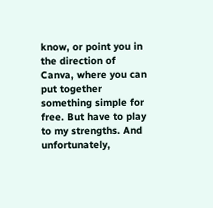know, or point you in the direction of Canva, where you can put together something simple for free. But have to play to my strengths. And unfortunately,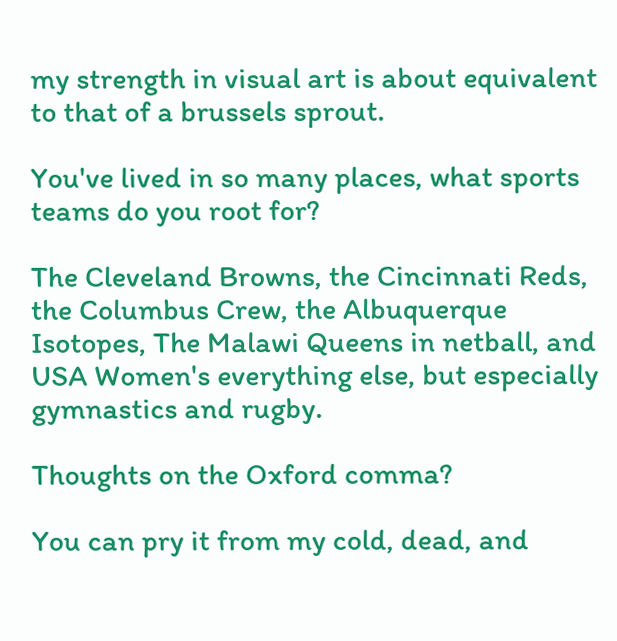my strength in visual art is about equivalent to that of a brussels sprout.

You've lived in so many places, what sports teams do you root for?

The Cleveland Browns, the Cincinnati Reds, the Columbus Crew, the Albuquerque Isotopes, The Malawi Queens in netball, and USA Women's everything else, but especially gymnastics and rugby.

Thoughts on the Oxford comma?

You can pry it from my cold, dead, and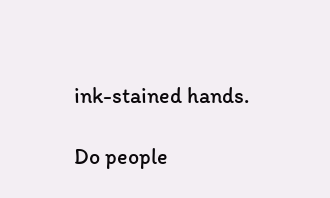ink-stained hands.

Do people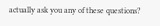actually ask you any of these questions?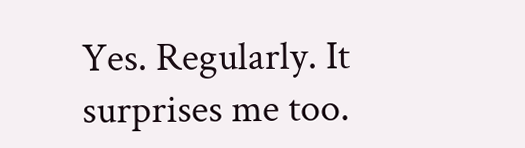Yes. Regularly. It surprises me too.